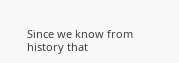Since we know from history that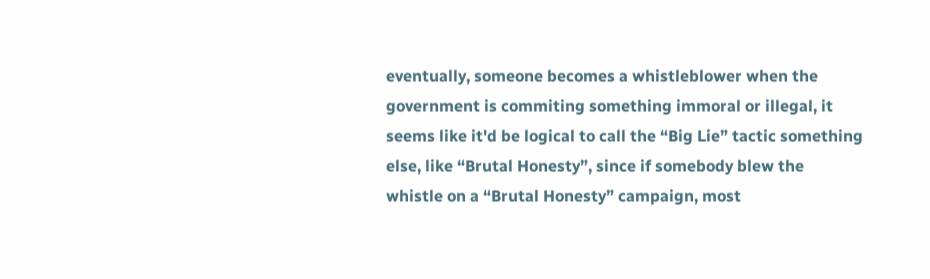eventually, someone becomes a whistleblower when the government is commiting something immoral or illegal, it seems like it'd be logical to call the “Big Lie” tactic something else, like “Brutal Honesty”, since if somebody blew the whistle on a “Brutal Honesty” campaign, most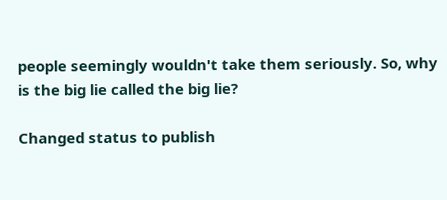people seemingly wouldn't take them seriously. So, why is the big lie called the big lie?

Changed status to publish